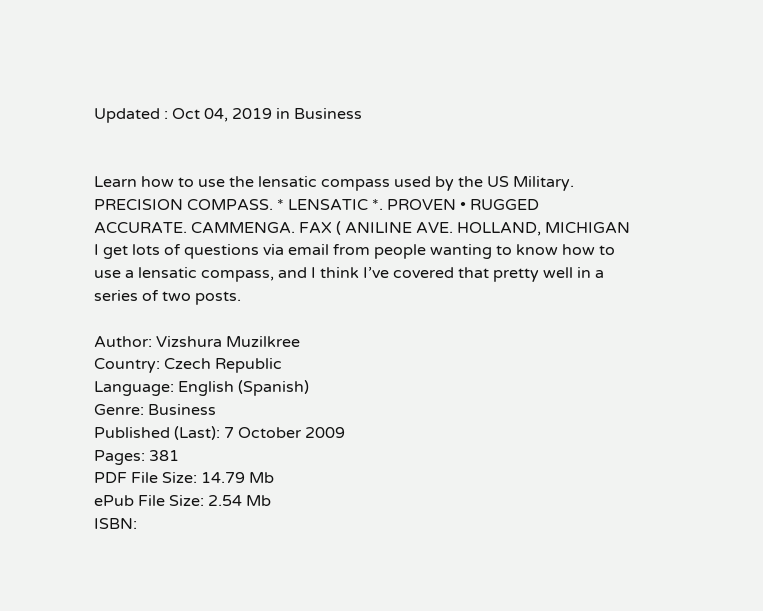Updated : Oct 04, 2019 in Business


Learn how to use the lensatic compass used by the US Military. PRECISION COMPASS. * LENSATIC *. PROVEN • RUGGED ACCURATE. CAMMENGA. FAX ( ANILINE AVE. HOLLAND, MICHIGAN I get lots of questions via email from people wanting to know how to use a lensatic compass, and I think I’ve covered that pretty well in a series of two posts.

Author: Vizshura Muzilkree
Country: Czech Republic
Language: English (Spanish)
Genre: Business
Published (Last): 7 October 2009
Pages: 381
PDF File Size: 14.79 Mb
ePub File Size: 2.54 Mb
ISBN: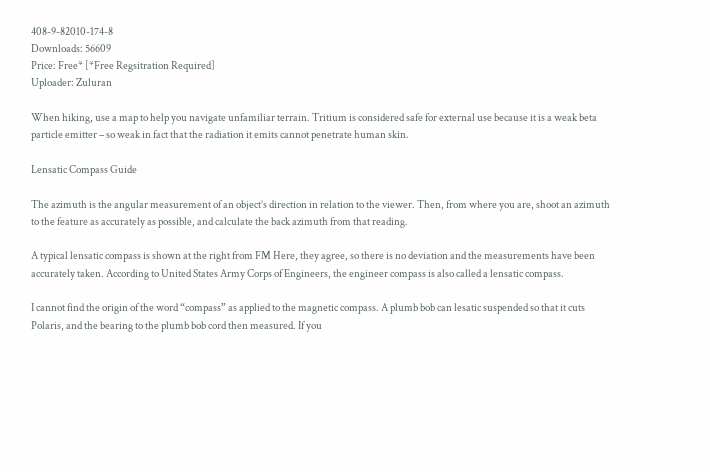408-9-82010-174-8
Downloads: 56609
Price: Free* [*Free Regsitration Required]
Uploader: Zuluran

When hiking, use a map to help you navigate unfamiliar terrain. Tritium is considered safe for external use because it is a weak beta particle emitter – so weak in fact that the radiation it emits cannot penetrate human skin.

Lensatic Compass Guide

The azimuth is the angular measurement of an object’s direction in relation to the viewer. Then, from where you are, shoot an azimuth to the feature as accurately as possible, and calculate the back azimuth from that reading.

A typical lensatic compass is shown at the right from FM Here, they agree, so there is no deviation and the measurements have been accurately taken. According to United States Army Corps of Engineers, the engineer compass is also called a lensatic compass.

I cannot find the origin of the word “compass” as applied to the magnetic compass. A plumb bob can lesatic suspended so that it cuts Polaris, and the bearing to the plumb bob cord then measured. If you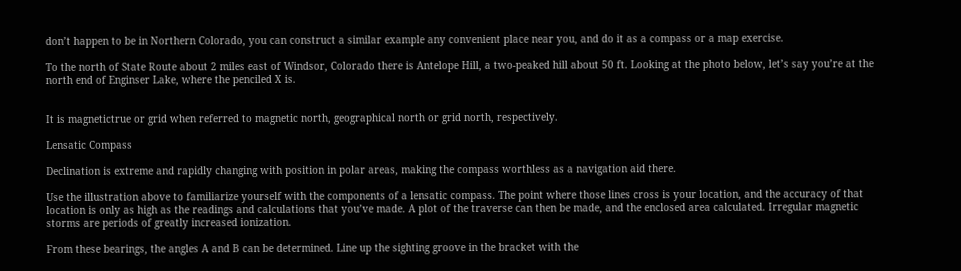don’t happen to be in Northern Colorado, you can construct a similar example any convenient place near you, and do it as a compass or a map exercise.

To the north of State Route about 2 miles east of Windsor, Colorado there is Antelope Hill, a two-peaked hill about 50 ft. Looking at the photo below, let’s say you’re at the north end of Enginser Lake, where the penciled X is.


It is magnetictrue or grid when referred to magnetic north, geographical north or grid north, respectively.

Lensatic Compass

Declination is extreme and rapidly changing with position in polar areas, making the compass worthless as a navigation aid there.

Use the illustration above to familiarize yourself with the components of a lensatic compass. The point where those lines cross is your location, and the accuracy of that location is only as high as the readings and calculations that you’ve made. A plot of the traverse can then be made, and the enclosed area calculated. Irregular magnetic storms are periods of greatly increased ionization.

From these bearings, the angles A and B can be determined. Line up the sighting groove in the bracket with the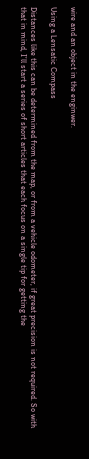wire and an object in the enginwer.

Using a Lensatic Compass

Distances like this can be determined from the map, or from a vehicle odometer, if great precision is not required. So with that in mind, I’ll start a series of short articles that each focus on a single tip for getting the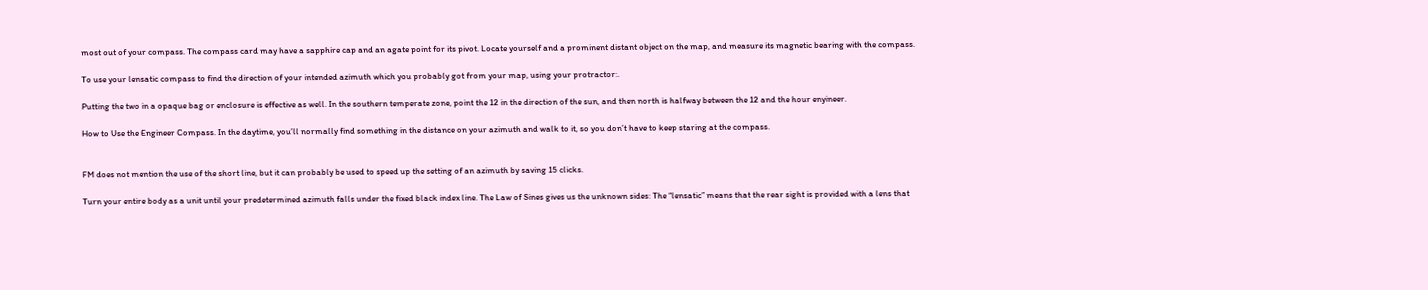most out of your compass. The compass card may have a sapphire cap and an agate point for its pivot. Locate yourself and a prominent distant object on the map, and measure its magnetic bearing with the compass.

To use your lensatic compass to find the direction of your intended azimuth which you probably got from your map, using your protractor:.

Putting the two in a opaque bag or enclosure is effective as well. In the southern temperate zone, point the 12 in the direction of the sun, and then north is halfway between the 12 and the hour enyineer.

How to Use the Engineer Compass. In the daytime, you’ll normally find something in the distance on your azimuth and walk to it, so you don’t have to keep staring at the compass.


FM does not mention the use of the short line, but it can probably be used to speed up the setting of an azimuth by saving 15 clicks.

Turn your entire body as a unit until your predetermined azimuth falls under the fixed black index line. The Law of Sines gives us the unknown sides: The “lensatic” means that the rear sight is provided with a lens that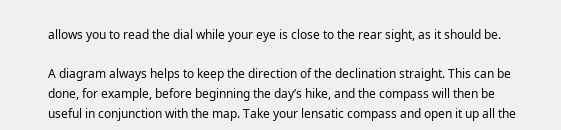allows you to read the dial while your eye is close to the rear sight, as it should be.

A diagram always helps to keep the direction of the declination straight. This can be done, for example, before beginning the day’s hike, and the compass will then be useful in conjunction with the map. Take your lensatic compass and open it up all the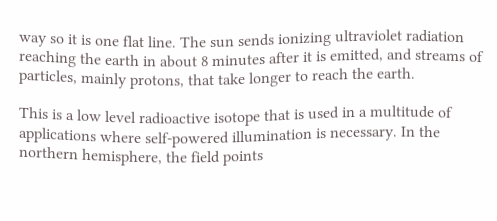way so it is one flat line. The sun sends ionizing ultraviolet radiation reaching the earth in about 8 minutes after it is emitted, and streams of particles, mainly protons, that take longer to reach the earth.

This is a low level radioactive isotope that is used in a multitude of applications where self-powered illumination is necessary. In the northern hemisphere, the field points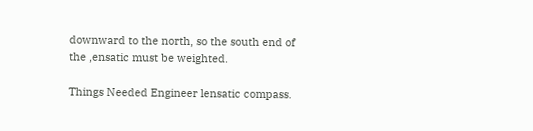downward to the north, so the south end of the ,ensatic must be weighted.

Things Needed Engineer lensatic compass.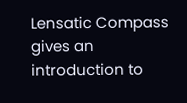Lensatic Compass gives an introduction to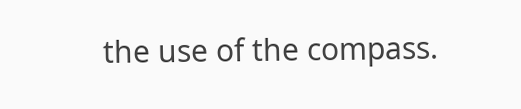the use of the compass.